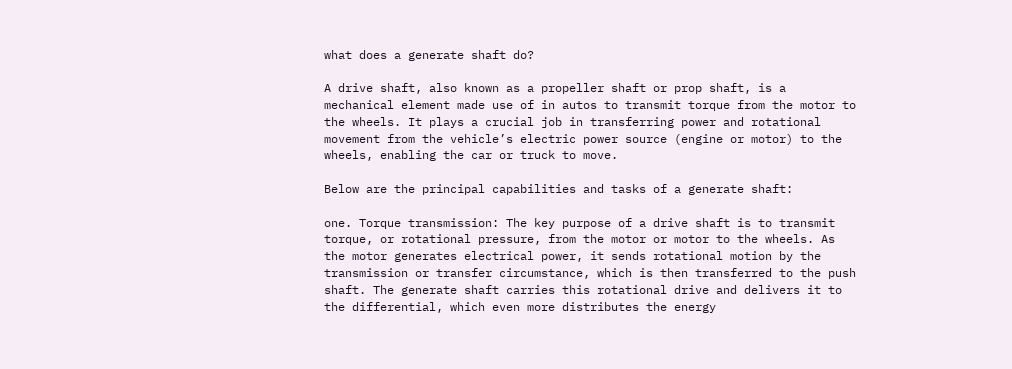what does a generate shaft do?

A drive shaft, also known as a propeller shaft or prop shaft, is a mechanical element made use of in autos to transmit torque from the motor to the wheels. It plays a crucial job in transferring power and rotational movement from the vehicle’s electric power source (engine or motor) to the wheels, enabling the car or truck to move.

Below are the principal capabilities and tasks of a generate shaft:

one. Torque transmission: The key purpose of a drive shaft is to transmit torque, or rotational pressure, from the motor or motor to the wheels. As the motor generates electrical power, it sends rotational motion by the transmission or transfer circumstance, which is then transferred to the push shaft. The generate shaft carries this rotational drive and delivers it to the differential, which even more distributes the energy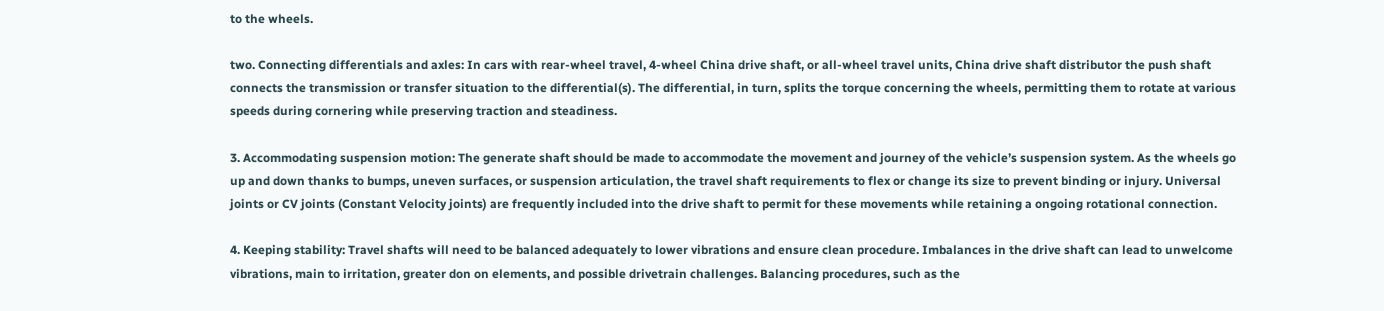to the wheels.

two. Connecting differentials and axles: In cars with rear-wheel travel, 4-wheel China drive shaft, or all-wheel travel units, China drive shaft distributor the push shaft connects the transmission or transfer situation to the differential(s). The differential, in turn, splits the torque concerning the wheels, permitting them to rotate at various speeds during cornering while preserving traction and steadiness.

3. Accommodating suspension motion: The generate shaft should be made to accommodate the movement and journey of the vehicle’s suspension system. As the wheels go up and down thanks to bumps, uneven surfaces, or suspension articulation, the travel shaft requirements to flex or change its size to prevent binding or injury. Universal joints or CV joints (Constant Velocity joints) are frequently included into the drive shaft to permit for these movements while retaining a ongoing rotational connection.

4. Keeping stability: Travel shafts will need to be balanced adequately to lower vibrations and ensure clean procedure. Imbalances in the drive shaft can lead to unwelcome vibrations, main to irritation, greater don on elements, and possible drivetrain challenges. Balancing procedures, such as the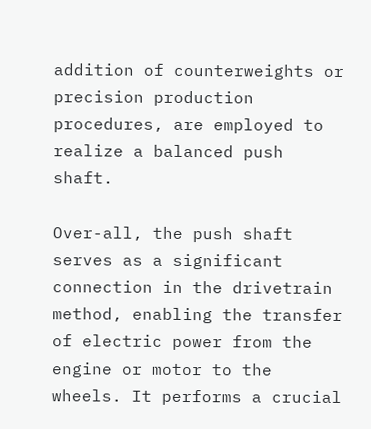addition of counterweights or precision production procedures, are employed to realize a balanced push shaft.

Over-all, the push shaft serves as a significant connection in the drivetrain method, enabling the transfer of electric power from the engine or motor to the wheels. It performs a crucial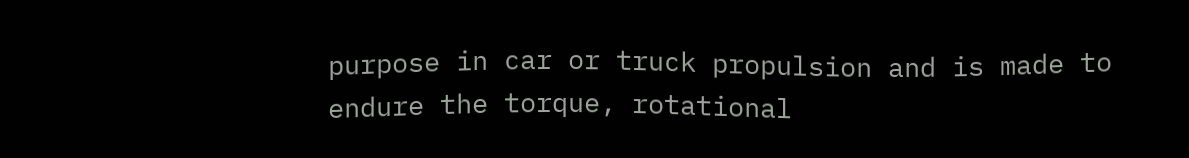purpose in car or truck propulsion and is made to endure the torque, rotational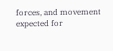forces, and movement expected for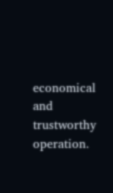economical and trustworthy operation.